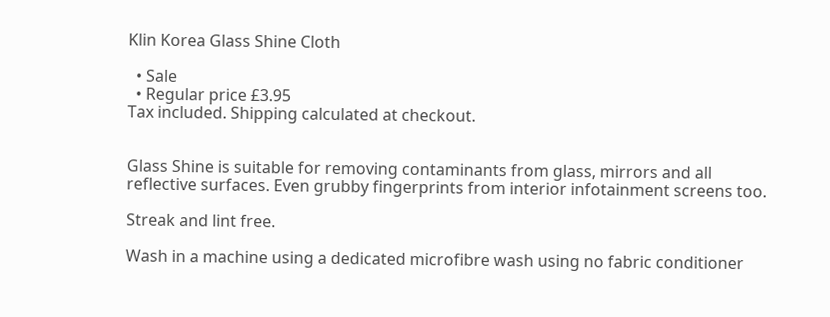Klin Korea Glass Shine Cloth

  • Sale
  • Regular price £3.95
Tax included. Shipping calculated at checkout.


Glass Shine is suitable for removing contaminants from glass, mirrors and all reflective surfaces. Even grubby fingerprints from interior infotainment screens too.

Streak and lint free.

Wash in a machine using a dedicated microfibre wash using no fabric conditioner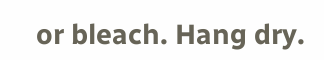or bleach. Hang dry.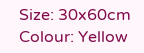Size: 30x60cm
Colour: Yellow